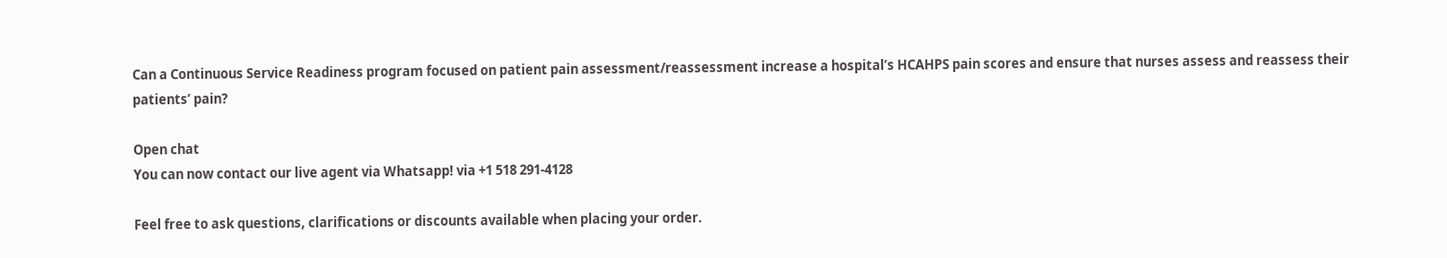Can a Continuous Service Readiness program focused on patient pain assessment/reassessment increase a hospital’s HCAHPS pain scores and ensure that nurses assess and reassess their patients’ pain?

Open chat
You can now contact our live agent via Whatsapp! via +1 518 291-4128

Feel free to ask questions, clarifications or discounts available when placing your order.